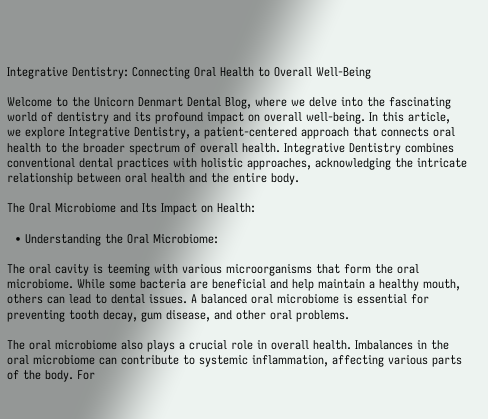Integrative Dentistry: Connecting Oral Health to Overall Well-Being

Welcome to the Unicorn Denmart Dental Blog, where we delve into the fascinating world of dentistry and its profound impact on overall well-being. In this article, we explore Integrative Dentistry, a patient-centered approach that connects oral health to the broader spectrum of overall health. Integrative Dentistry combines conventional dental practices with holistic approaches, acknowledging the intricate relationship between oral health and the entire body.

The Oral Microbiome and Its Impact on Health:

  • Understanding the Oral Microbiome:

The oral cavity is teeming with various microorganisms that form the oral microbiome. While some bacteria are beneficial and help maintain a healthy mouth, others can lead to dental issues. A balanced oral microbiome is essential for preventing tooth decay, gum disease, and other oral problems.

The oral microbiome also plays a crucial role in overall health. Imbalances in the oral microbiome can contribute to systemic inflammation, affecting various parts of the body. For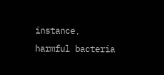instance, harmful bacteria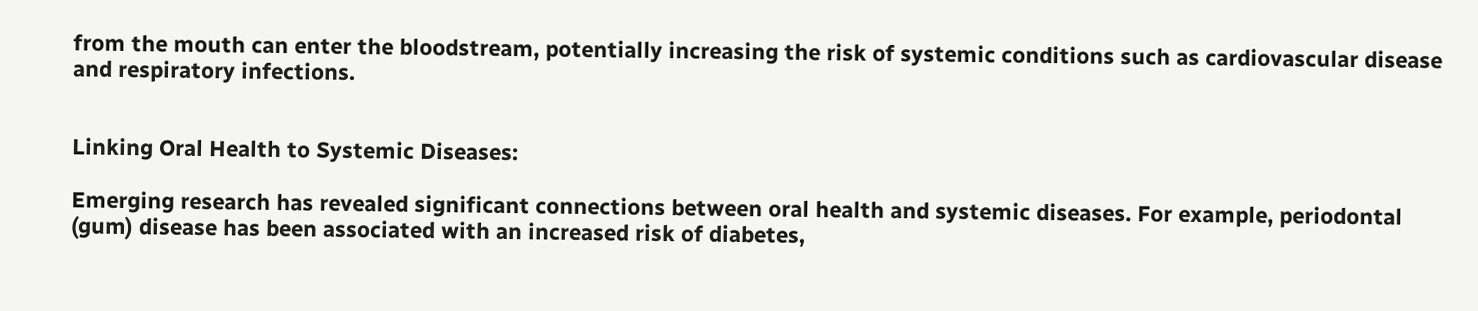from the mouth can enter the bloodstream, potentially increasing the risk of systemic conditions such as cardiovascular disease and respiratory infections.


Linking Oral Health to Systemic Diseases:

Emerging research has revealed significant connections between oral health and systemic diseases. For example, periodontal (gum) disease has been associated with an increased risk of diabetes,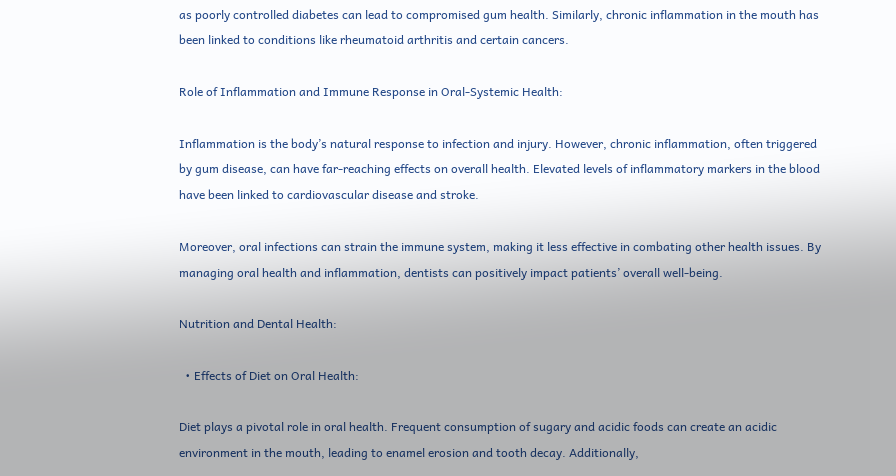as poorly controlled diabetes can lead to compromised gum health. Similarly, chronic inflammation in the mouth has been linked to conditions like rheumatoid arthritis and certain cancers.

Role of Inflammation and Immune Response in Oral-Systemic Health:

Inflammation is the body’s natural response to infection and injury. However, chronic inflammation, often triggered by gum disease, can have far-reaching effects on overall health. Elevated levels of inflammatory markers in the blood have been linked to cardiovascular disease and stroke.

Moreover, oral infections can strain the immune system, making it less effective in combating other health issues. By managing oral health and inflammation, dentists can positively impact patients’ overall well-being.

Nutrition and Dental Health:

  • Effects of Diet on Oral Health:

Diet plays a pivotal role in oral health. Frequent consumption of sugary and acidic foods can create an acidic environment in the mouth, leading to enamel erosion and tooth decay. Additionally,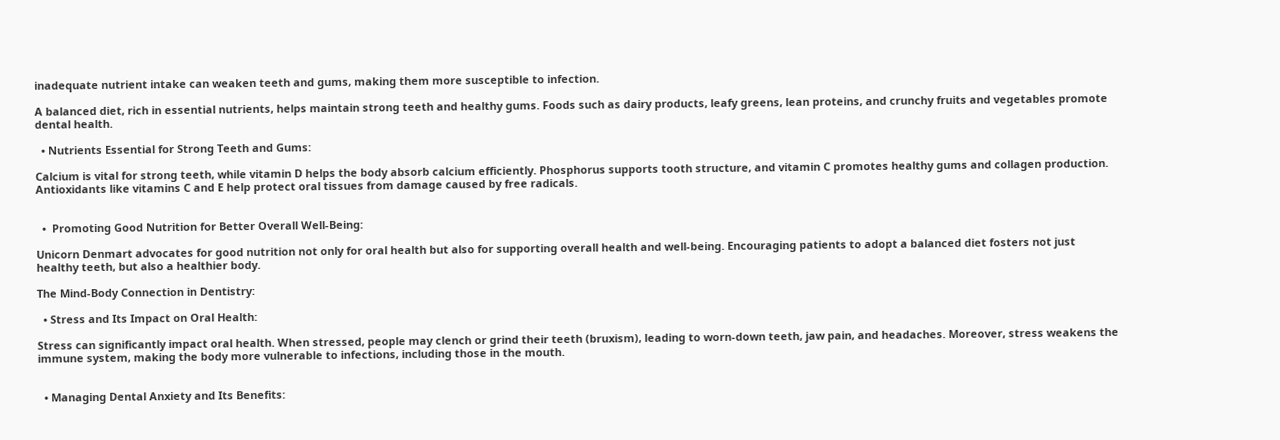inadequate nutrient intake can weaken teeth and gums, making them more susceptible to infection.

A balanced diet, rich in essential nutrients, helps maintain strong teeth and healthy gums. Foods such as dairy products, leafy greens, lean proteins, and crunchy fruits and vegetables promote dental health.

  • Nutrients Essential for Strong Teeth and Gums:

Calcium is vital for strong teeth, while vitamin D helps the body absorb calcium efficiently. Phosphorus supports tooth structure, and vitamin C promotes healthy gums and collagen production. Antioxidants like vitamins C and E help protect oral tissues from damage caused by free radicals.


  •  Promoting Good Nutrition for Better Overall Well-Being:

Unicorn Denmart advocates for good nutrition not only for oral health but also for supporting overall health and well-being. Encouraging patients to adopt a balanced diet fosters not just healthy teeth, but also a healthier body.

The Mind-Body Connection in Dentistry:

  • Stress and Its Impact on Oral Health:

Stress can significantly impact oral health. When stressed, people may clench or grind their teeth (bruxism), leading to worn-down teeth, jaw pain, and headaches. Moreover, stress weakens the immune system, making the body more vulnerable to infections, including those in the mouth.


  • Managing Dental Anxiety and Its Benefits: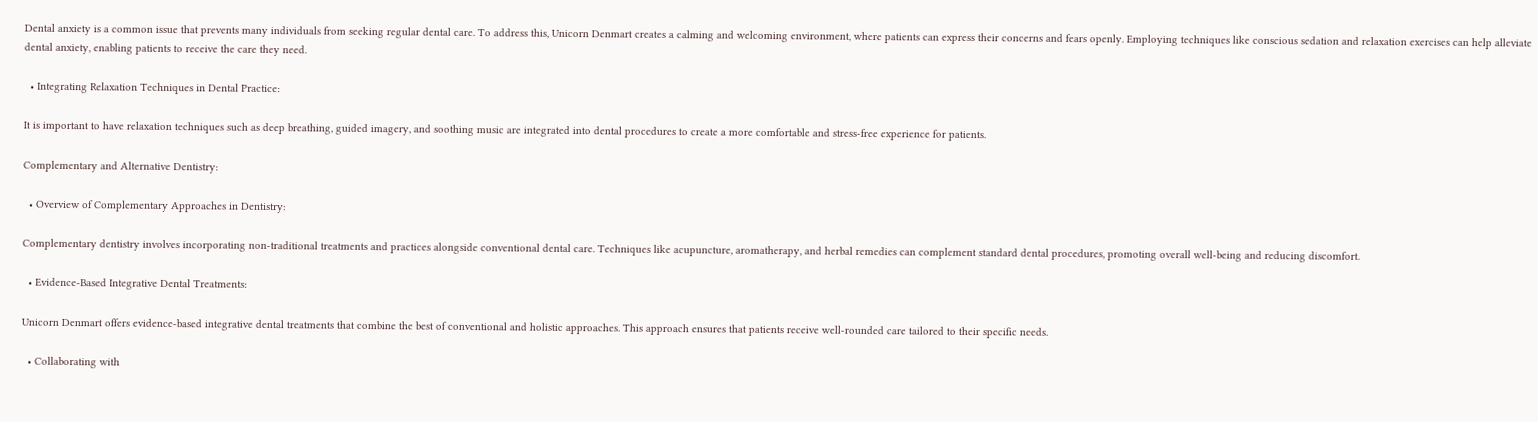Dental anxiety is a common issue that prevents many individuals from seeking regular dental care. To address this, Unicorn Denmart creates a calming and welcoming environment, where patients can express their concerns and fears openly. Employing techniques like conscious sedation and relaxation exercises can help alleviate dental anxiety, enabling patients to receive the care they need.

  • Integrating Relaxation Techniques in Dental Practice:

It is important to have relaxation techniques such as deep breathing, guided imagery, and soothing music are integrated into dental procedures to create a more comfortable and stress-free experience for patients.

Complementary and Alternative Dentistry:

  • Overview of Complementary Approaches in Dentistry:

Complementary dentistry involves incorporating non-traditional treatments and practices alongside conventional dental care. Techniques like acupuncture, aromatherapy, and herbal remedies can complement standard dental procedures, promoting overall well-being and reducing discomfort.

  • Evidence-Based Integrative Dental Treatments:

Unicorn Denmart offers evidence-based integrative dental treatments that combine the best of conventional and holistic approaches. This approach ensures that patients receive well-rounded care tailored to their specific needs.

  • Collaborating with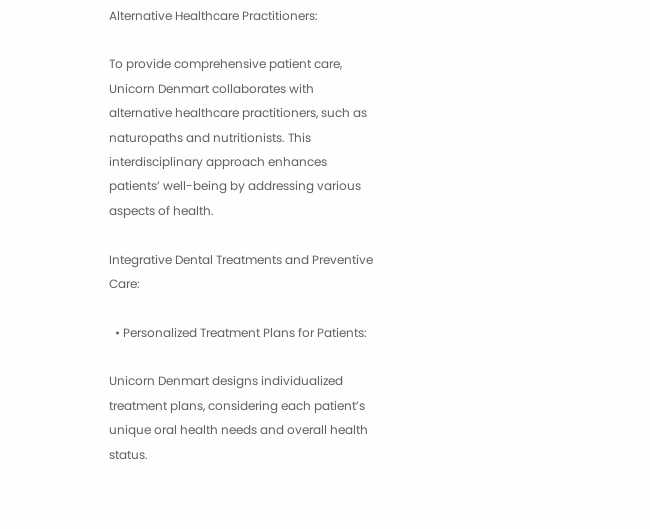Alternative Healthcare Practitioners:

To provide comprehensive patient care, Unicorn Denmart collaborates with alternative healthcare practitioners, such as naturopaths and nutritionists. This interdisciplinary approach enhances patients’ well-being by addressing various aspects of health.

Integrative Dental Treatments and Preventive Care:

  • Personalized Treatment Plans for Patients:

Unicorn Denmart designs individualized treatment plans, considering each patient’s unique oral health needs and overall health status.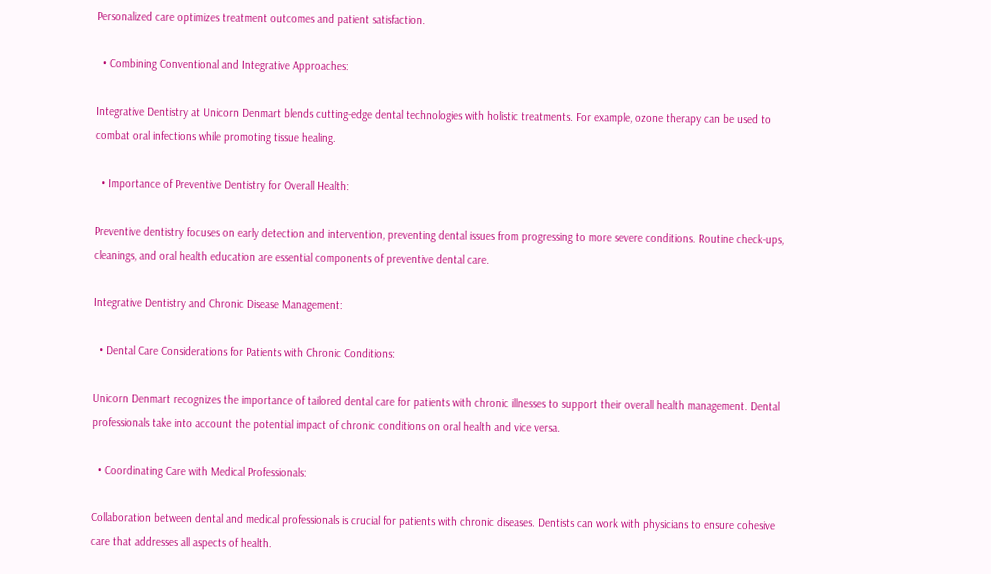Personalized care optimizes treatment outcomes and patient satisfaction.

  • Combining Conventional and Integrative Approaches:

Integrative Dentistry at Unicorn Denmart blends cutting-edge dental technologies with holistic treatments. For example, ozone therapy can be used to combat oral infections while promoting tissue healing.

  • Importance of Preventive Dentistry for Overall Health:

Preventive dentistry focuses on early detection and intervention, preventing dental issues from progressing to more severe conditions. Routine check-ups, cleanings, and oral health education are essential components of preventive dental care.

Integrative Dentistry and Chronic Disease Management:

  • Dental Care Considerations for Patients with Chronic Conditions:

Unicorn Denmart recognizes the importance of tailored dental care for patients with chronic illnesses to support their overall health management. Dental professionals take into account the potential impact of chronic conditions on oral health and vice versa.

  • Coordinating Care with Medical Professionals:

Collaboration between dental and medical professionals is crucial for patients with chronic diseases. Dentists can work with physicians to ensure cohesive care that addresses all aspects of health.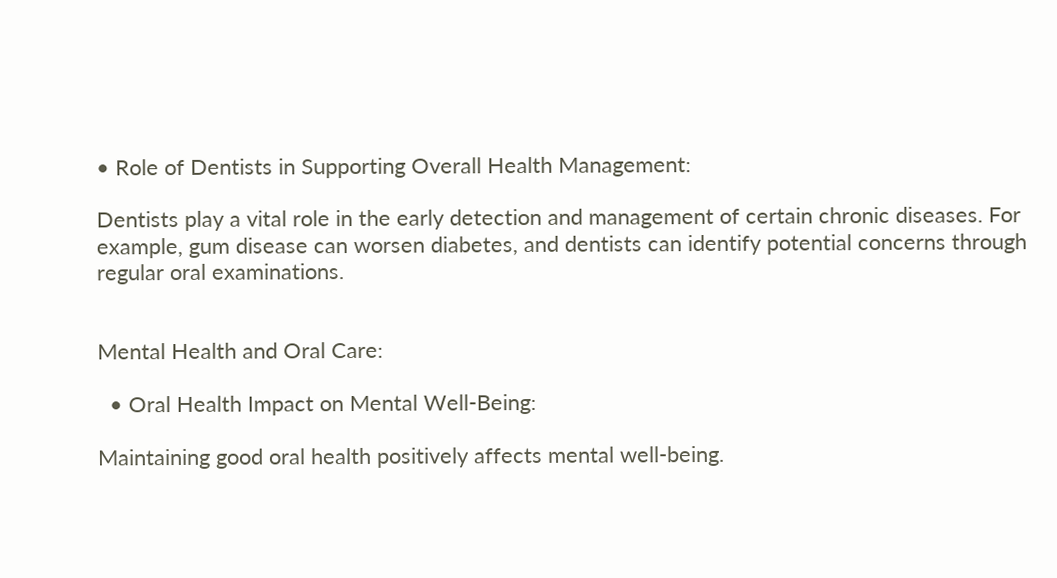• Role of Dentists in Supporting Overall Health Management:

Dentists play a vital role in the early detection and management of certain chronic diseases. For example, gum disease can worsen diabetes, and dentists can identify potential concerns through regular oral examinations.


Mental Health and Oral Care:

  • Oral Health Impact on Mental Well-Being:

Maintaining good oral health positively affects mental well-being.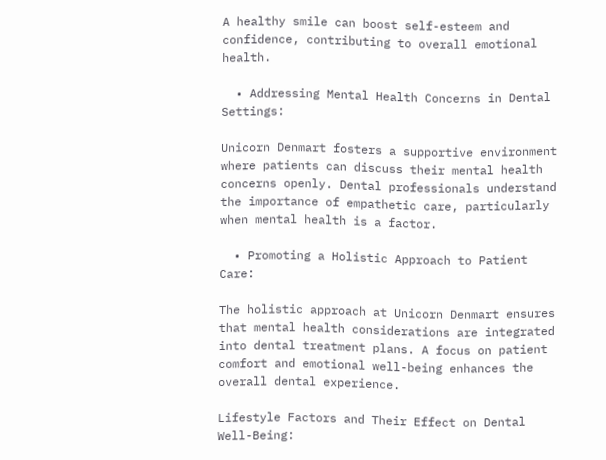A healthy smile can boost self-esteem and confidence, contributing to overall emotional health.

  • Addressing Mental Health Concerns in Dental Settings:

Unicorn Denmart fosters a supportive environment where patients can discuss their mental health concerns openly. Dental professionals understand the importance of empathetic care, particularly when mental health is a factor.

  • Promoting a Holistic Approach to Patient Care:

The holistic approach at Unicorn Denmart ensures that mental health considerations are integrated into dental treatment plans. A focus on patient comfort and emotional well-being enhances the overall dental experience.

Lifestyle Factors and Their Effect on Dental Well-Being: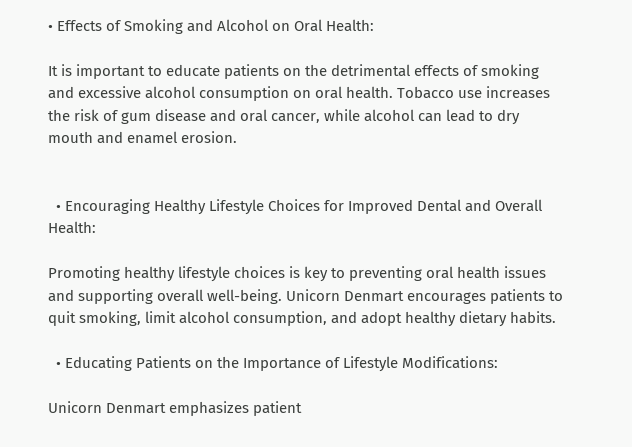• Effects of Smoking and Alcohol on Oral Health:

It is important to educate patients on the detrimental effects of smoking and excessive alcohol consumption on oral health. Tobacco use increases the risk of gum disease and oral cancer, while alcohol can lead to dry mouth and enamel erosion.


  • Encouraging Healthy Lifestyle Choices for Improved Dental and Overall Health:

Promoting healthy lifestyle choices is key to preventing oral health issues and supporting overall well-being. Unicorn Denmart encourages patients to quit smoking, limit alcohol consumption, and adopt healthy dietary habits.

  • Educating Patients on the Importance of Lifestyle Modifications:

Unicorn Denmart emphasizes patient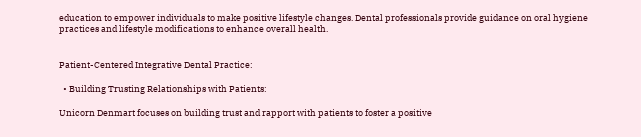education to empower individuals to make positive lifestyle changes. Dental professionals provide guidance on oral hygiene practices and lifestyle modifications to enhance overall health.


Patient-Centered Integrative Dental Practice:

  • Building Trusting Relationships with Patients:

Unicorn Denmart focuses on building trust and rapport with patients to foster a positive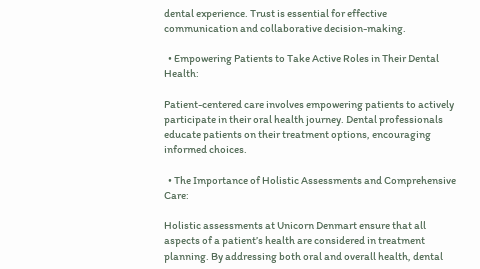dental experience. Trust is essential for effective communication and collaborative decision-making.

  • Empowering Patients to Take Active Roles in Their Dental Health:

Patient-centered care involves empowering patients to actively participate in their oral health journey. Dental professionals educate patients on their treatment options, encouraging informed choices.

  • The Importance of Holistic Assessments and Comprehensive Care:

Holistic assessments at Unicorn Denmart ensure that all aspects of a patient’s health are considered in treatment planning. By addressing both oral and overall health, dental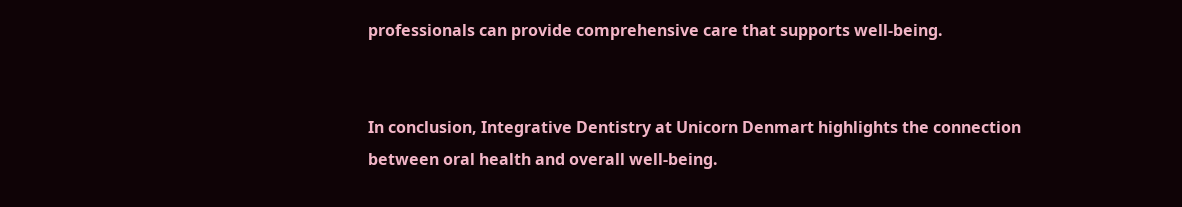professionals can provide comprehensive care that supports well-being.


In conclusion, Integrative Dentistry at Unicorn Denmart highlights the connection between oral health and overall well-being.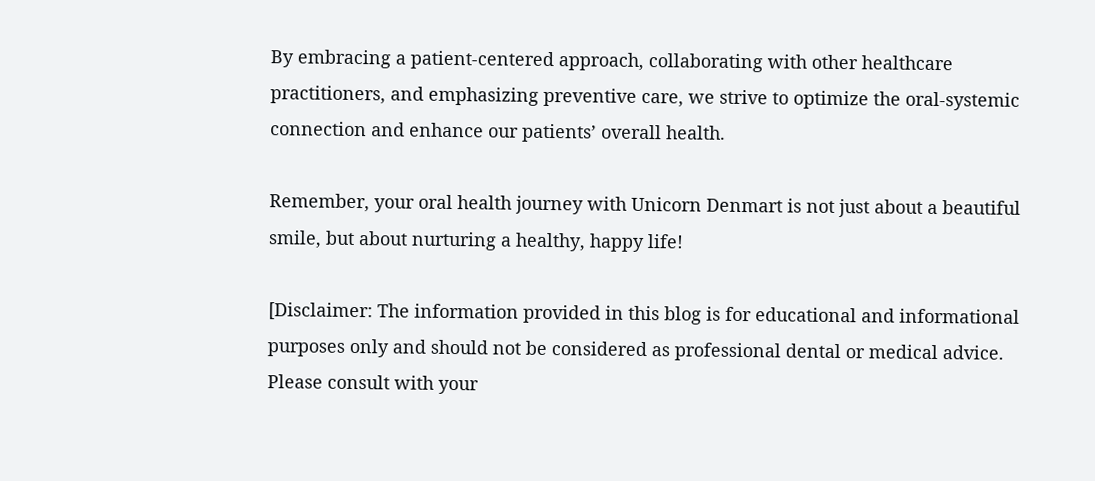By embracing a patient-centered approach, collaborating with other healthcare practitioners, and emphasizing preventive care, we strive to optimize the oral-systemic connection and enhance our patients’ overall health.

Remember, your oral health journey with Unicorn Denmart is not just about a beautiful smile, but about nurturing a healthy, happy life!

[Disclaimer: The information provided in this blog is for educational and informational purposes only and should not be considered as professional dental or medical advice. Please consult with your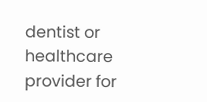dentist or healthcare provider for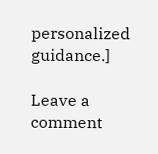personalized guidance.]

Leave a comment